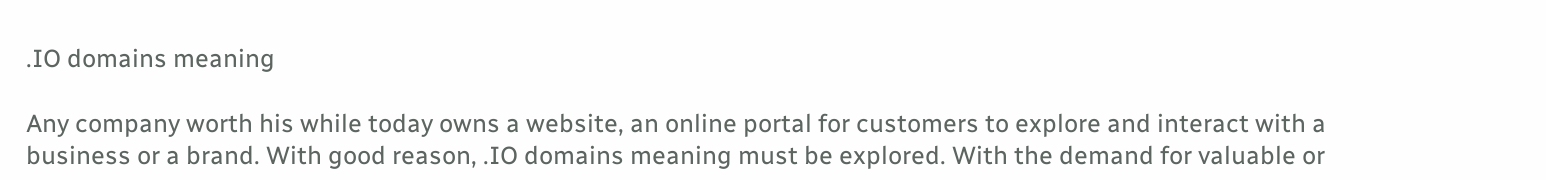.IO domains meaning

Any company worth his while today owns a website, an online portal for customers to explore and interact with a business or a brand. With good reason, .IO domains meaning must be explored. With the demand for valuable or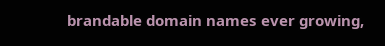brandable domain names ever growing,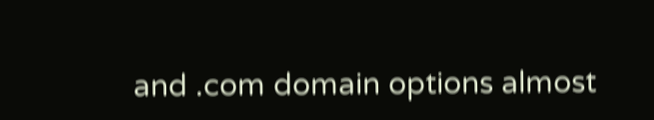and .com domain options almost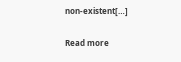non-existent[…]

Read more